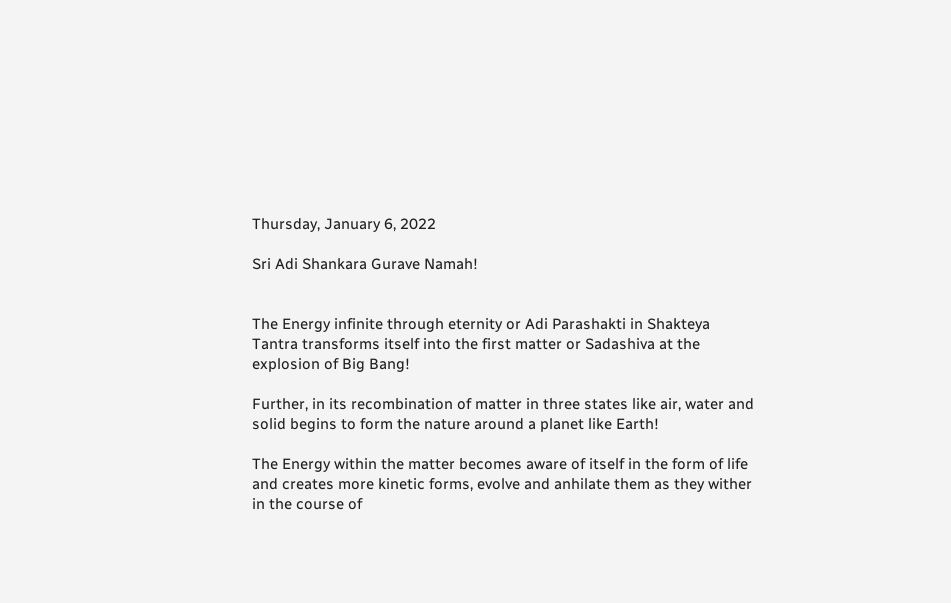Thursday, January 6, 2022

Sri Adi Shankara Gurave Namah!


The Energy infinite through eternity or Adi Parashakti in Shakteya Tantra transforms itself into the first matter or Sadashiva at the explosion of Big Bang!

Further, in its recombination of matter in three states like air, water and solid begins to form the nature around a planet like Earth!

The Energy within the matter becomes aware of itself in the form of life and creates more kinetic forms, evolve and anhilate them as they wither in the course of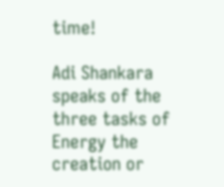time!

Adi Shankara speaks of the three tasks of Energy the creation or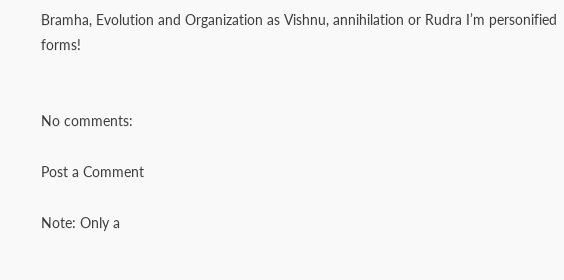Bramha, Evolution and Organization as Vishnu, annihilation or Rudra I’m personified forms!


No comments:

Post a Comment

Note: Only a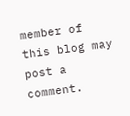member of this blog may post a comment.